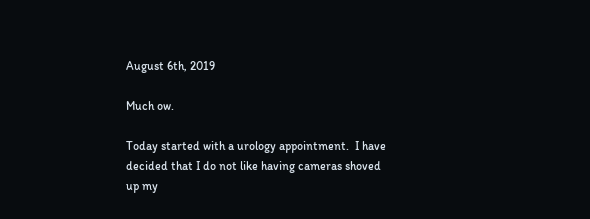August 6th, 2019

Much ow.

Today started with a urology appointment.  I have decided that I do not like having cameras shoved up my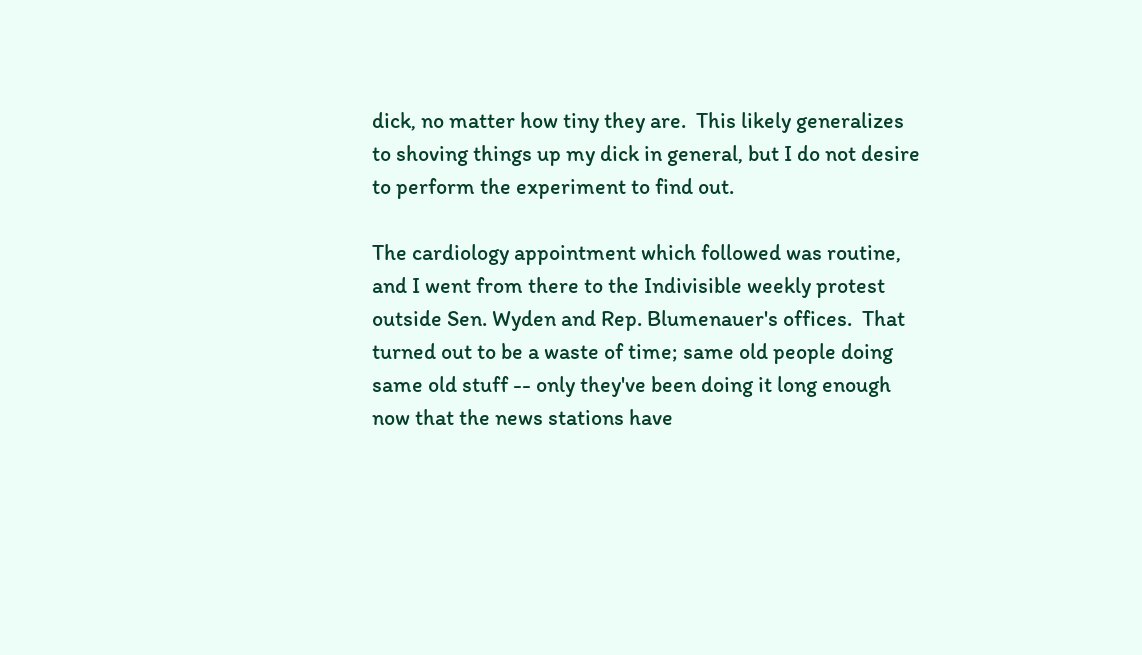dick, no matter how tiny they are.  This likely generalizes to shoving things up my dick in general, but I do not desire to perform the experiment to find out.

The cardiology appointment which followed was routine, and I went from there to the Indivisible weekly protest outside Sen. Wyden and Rep. Blumenauer's offices.  That turned out to be a waste of time; same old people doing same old stuff -- only they've been doing it long enough now that the news stations have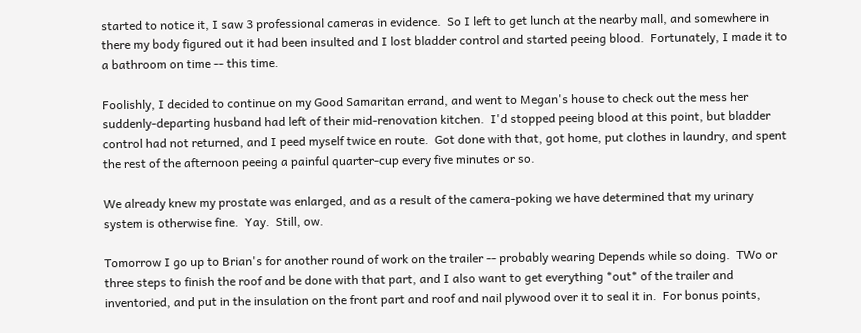started to notice it, I saw 3 professional cameras in evidence.  So I left to get lunch at the nearby mall, and somewhere in there my body figured out it had been insulted and I lost bladder control and started peeing blood.  Fortunately, I made it to a bathroom on time -- this time.

Foolishly, I decided to continue on my Good Samaritan errand, and went to Megan's house to check out the mess her suddenly-departing husband had left of their mid-renovation kitchen.  I'd stopped peeing blood at this point, but bladder control had not returned, and I peed myself twice en route.  Got done with that, got home, put clothes in laundry, and spent the rest of the afternoon peeing a painful quarter-cup every five minutes or so.

We already knew my prostate was enlarged, and as a result of the camera-poking we have determined that my urinary system is otherwise fine.  Yay.  Still, ow.

Tomorrow I go up to Brian's for another round of work on the trailer -- probably wearing Depends while so doing.  TWo or three steps to finish the roof and be done with that part, and I also want to get everything *out* of the trailer and inventoried, and put in the insulation on the front part and roof and nail plywood over it to seal it in.  For bonus points,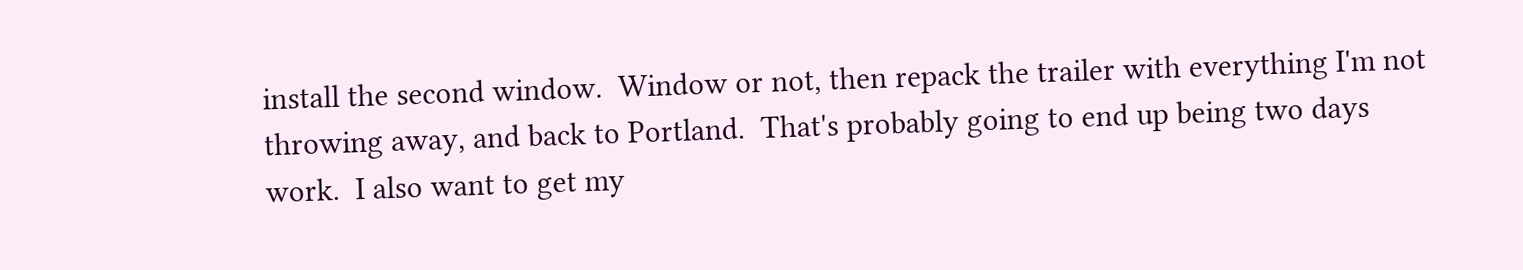install the second window.  Window or not, then repack the trailer with everything I'm not throwing away, and back to Portland.  That's probably going to end up being two days work.  I also want to get my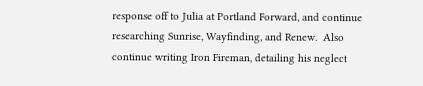response off to Julia at Portland Forward, and continue researching Sunrise, Wayfinding, and Renew.  Also continue writing Iron Fireman, detailing his neglect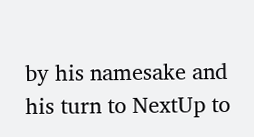by his namesake and his turn to NextUp to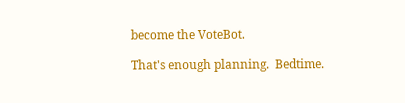become the VoteBot.

That's enough planning.  Bedtime.